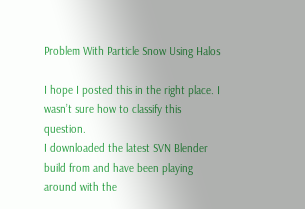Problem With Particle Snow Using Halos

I hope I posted this in the right place. I wasn’t sure how to classify this question.
I downloaded the latest SVN Blender build from and have been playing around with the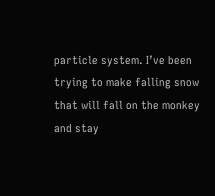particle system. I’ve been trying to make falling snow that will fall on the monkey and stay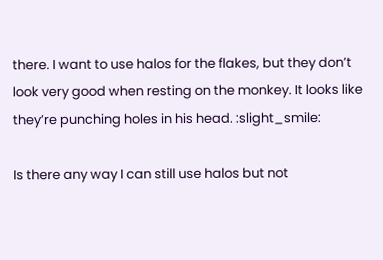there. I want to use halos for the flakes, but they don’t look very good when resting on the monkey. It looks like they’re punching holes in his head. :slight_smile:

Is there any way I can still use halos but not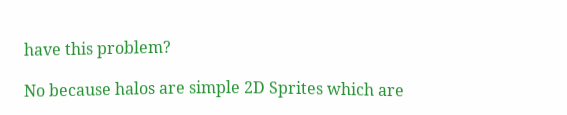have this problem?

No because halos are simple 2D Sprites which are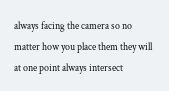always facing the camera so no matter how you place them they will at one point always intersect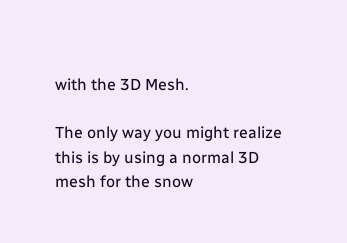with the 3D Mesh.

The only way you might realize this is by using a normal 3D mesh for the snow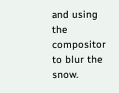and using the compositor to blur the snow.